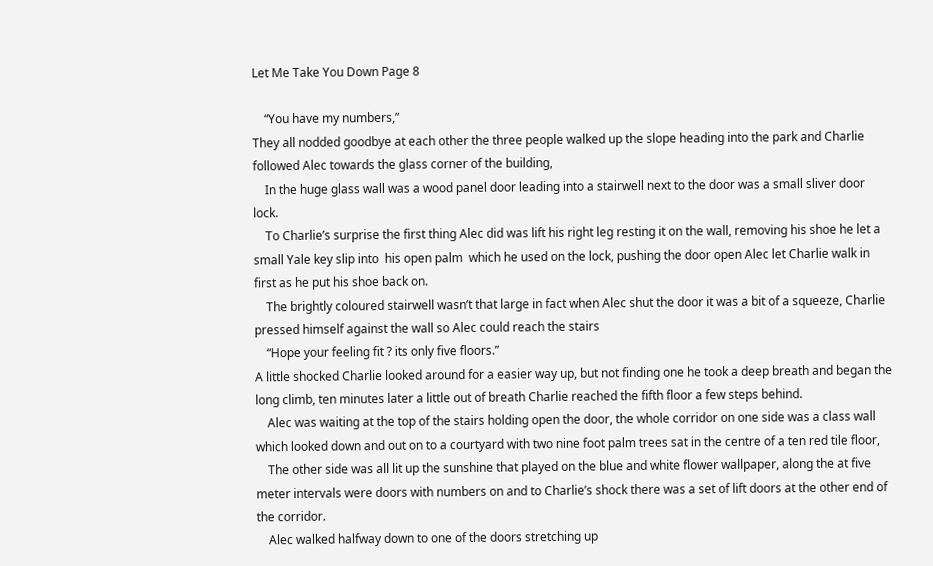Let Me Take You Down Page 8

    “You have my numbers,”
They all nodded goodbye at each other the three people walked up the slope heading into the park and Charlie followed Alec towards the glass corner of the building,
    In the huge glass wall was a wood panel door leading into a stairwell next to the door was a small sliver door lock.
    To Charlie’s surprise the first thing Alec did was lift his right leg resting it on the wall, removing his shoe he let a small Yale key slip into  his open palm  which he used on the lock, pushing the door open Alec let Charlie walk in first as he put his shoe back on.
    The brightly coloured stairwell wasn’t that large in fact when Alec shut the door it was a bit of a squeeze, Charlie pressed himself against the wall so Alec could reach the stairs
    “Hope your feeling fit ? its only five floors.”
A little shocked Charlie looked around for a easier way up, but not finding one he took a deep breath and began the long climb, ten minutes later a little out of breath Charlie reached the fifth floor a few steps behind.
    Alec was waiting at the top of the stairs holding open the door, the whole corridor on one side was a class wall which looked down and out on to a courtyard with two nine foot palm trees sat in the centre of a ten red tile floor,
    The other side was all lit up the sunshine that played on the blue and white flower wallpaper, along the at five meter intervals were doors with numbers on and to Charlie’s shock there was a set of lift doors at the other end of the corridor.
    Alec walked halfway down to one of the doors stretching up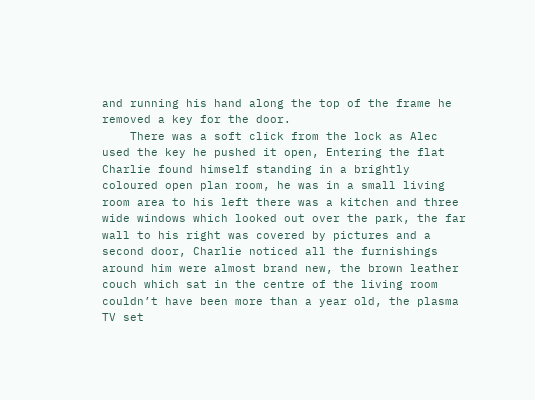and running his hand along the top of the frame he removed a key for the door.
    There was a soft click from the lock as Alec used the key he pushed it open, Entering the flat Charlie found himself standing in a brightly coloured open plan room, he was in a small living room area to his left there was a kitchen and three wide windows which looked out over the park, the far wall to his right was covered by pictures and a second door, Charlie noticed all the furnishings around him were almost brand new, the brown leather couch which sat in the centre of the living room couldn’t have been more than a year old, the plasma TV set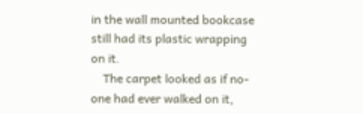in the wall mounted bookcase still had its plastic wrapping on it.
    The carpet looked as if no-one had ever walked on it,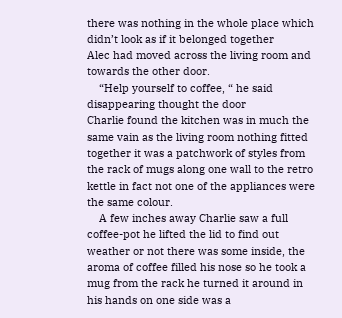there was nothing in the whole place which didn’t look as if it belonged together
Alec had moved across the living room and towards the other door.
    “Help yourself to coffee, “ he said disappearing thought the door
Charlie found the kitchen was in much the same vain as the living room nothing fitted together it was a patchwork of styles from the rack of mugs along one wall to the retro kettle in fact not one of the appliances were the same colour.
    A few inches away Charlie saw a full coffee-pot he lifted the lid to find out weather or not there was some inside, the aroma of coffee filled his nose so he took a mug from the rack he turned it around in his hands on one side was a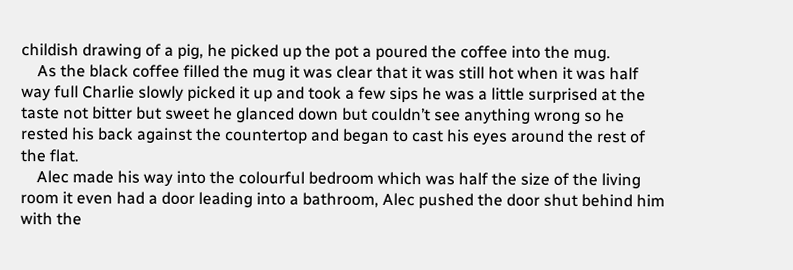childish drawing of a pig, he picked up the pot a poured the coffee into the mug.
    As the black coffee filled the mug it was clear that it was still hot when it was half way full Charlie slowly picked it up and took a few sips he was a little surprised at the taste not bitter but sweet he glanced down but couldn’t see anything wrong so he rested his back against the countertop and began to cast his eyes around the rest of the flat.
    Alec made his way into the colourful bedroom which was half the size of the living room it even had a door leading into a bathroom, Alec pushed the door shut behind him with the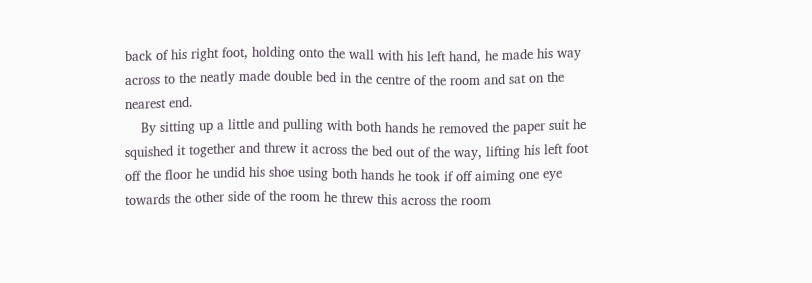back of his right foot, holding onto the wall with his left hand, he made his way across to the neatly made double bed in the centre of the room and sat on the nearest end.
    By sitting up a little and pulling with both hands he removed the paper suit he squished it together and threw it across the bed out of the way, lifting his left foot off the floor he undid his shoe using both hands he took if off aiming one eye towards the other side of the room he threw this across the room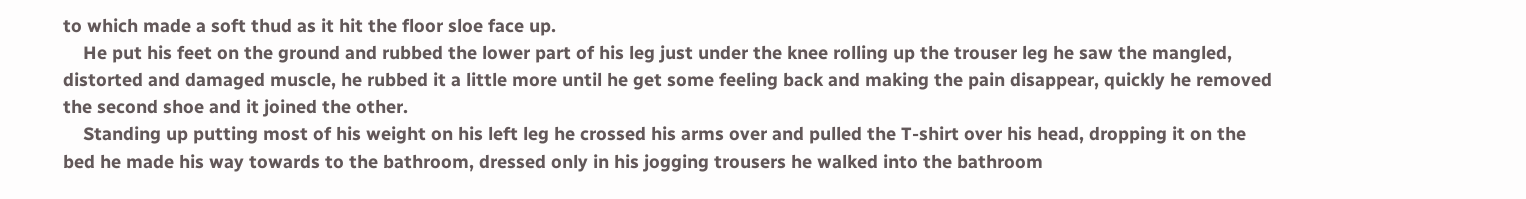to which made a soft thud as it hit the floor sloe face up.
    He put his feet on the ground and rubbed the lower part of his leg just under the knee rolling up the trouser leg he saw the mangled, distorted and damaged muscle, he rubbed it a little more until he get some feeling back and making the pain disappear, quickly he removed the second shoe and it joined the other.
    Standing up putting most of his weight on his left leg he crossed his arms over and pulled the T-shirt over his head, dropping it on the bed he made his way towards to the bathroom, dressed only in his jogging trousers he walked into the bathroom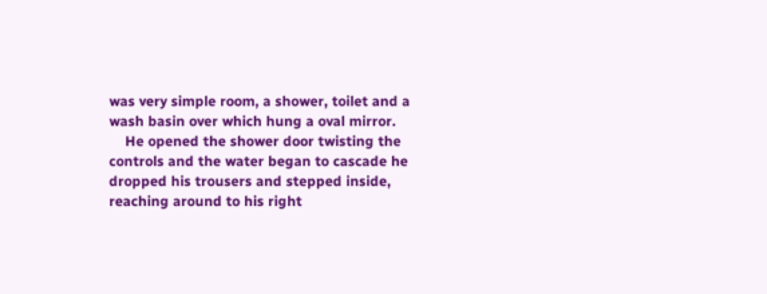was very simple room, a shower, toilet and a wash basin over which hung a oval mirror.
    He opened the shower door twisting the controls and the water began to cascade he dropped his trousers and stepped inside, reaching around to his right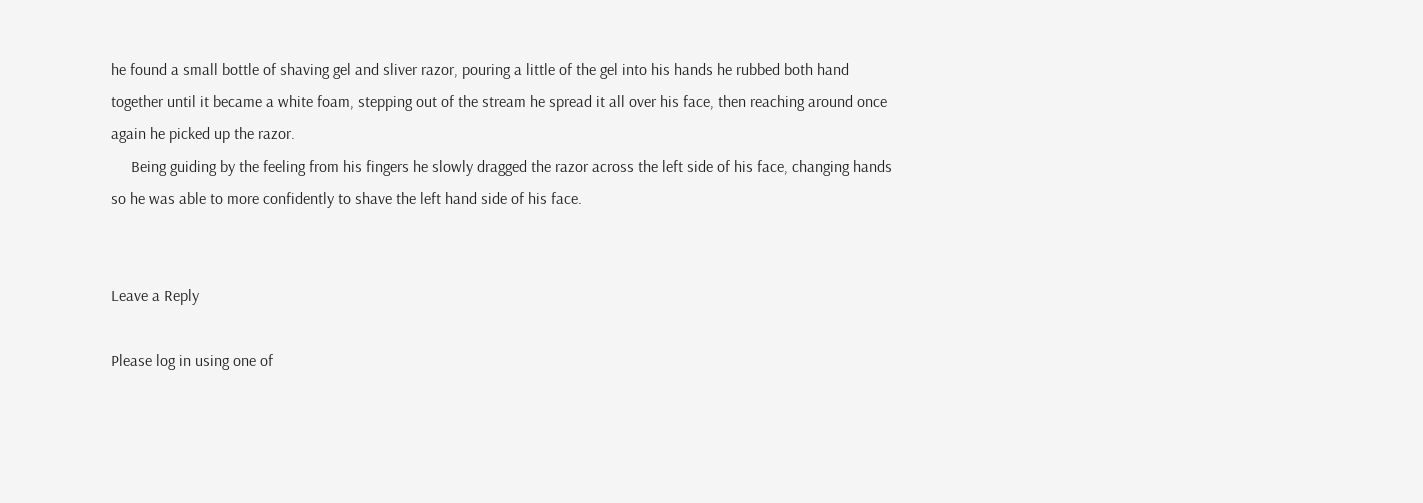he found a small bottle of shaving gel and sliver razor, pouring a little of the gel into his hands he rubbed both hand together until it became a white foam, stepping out of the stream he spread it all over his face, then reaching around once again he picked up the razor.
     Being guiding by the feeling from his fingers he slowly dragged the razor across the left side of his face, changing hands so he was able to more confidently to shave the left hand side of his face.


Leave a Reply

Please log in using one of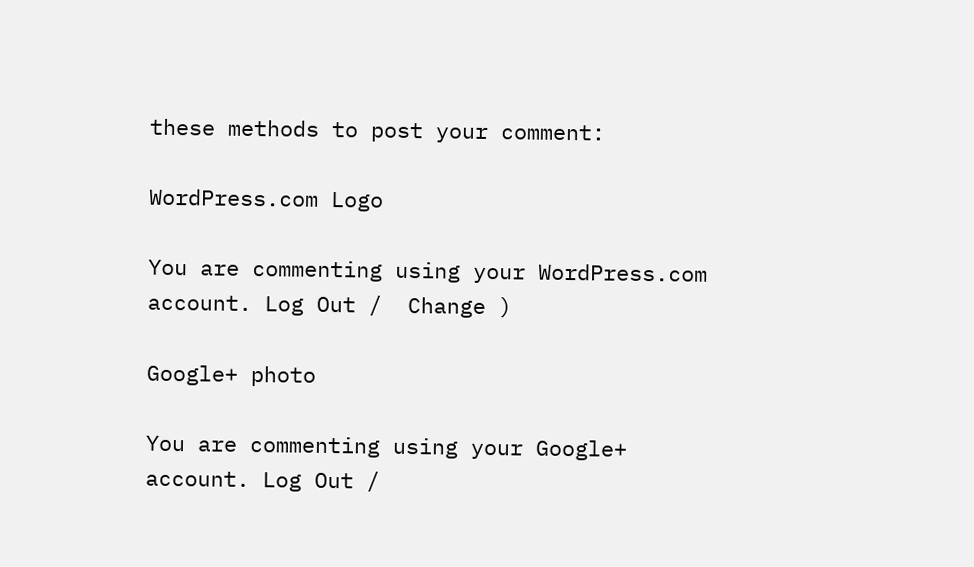these methods to post your comment:

WordPress.com Logo

You are commenting using your WordPress.com account. Log Out /  Change )

Google+ photo

You are commenting using your Google+ account. Log Out /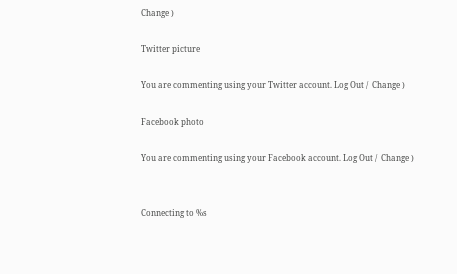Change )

Twitter picture

You are commenting using your Twitter account. Log Out /  Change )

Facebook photo

You are commenting using your Facebook account. Log Out /  Change )


Connecting to %s